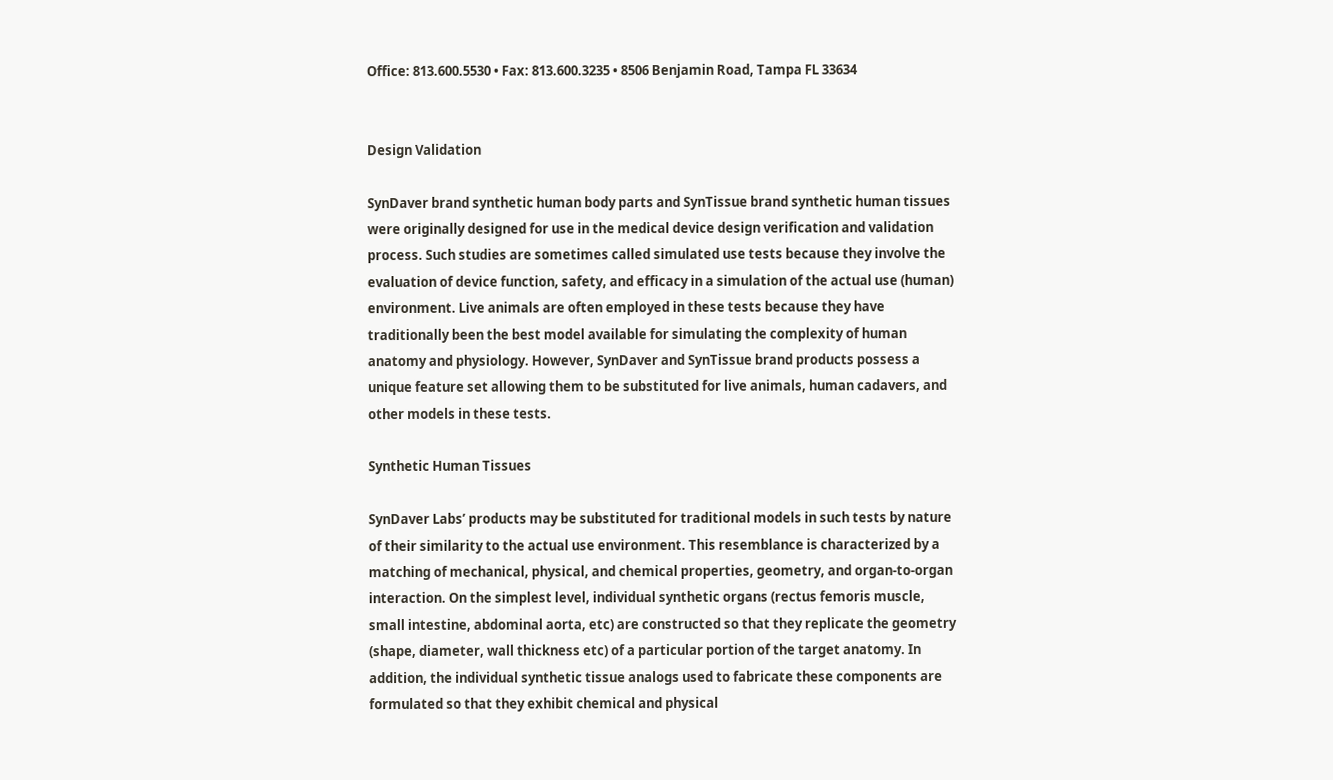Office: 813.600.5530 • Fax: 813.600.3235 • 8506 Benjamin Road, Tampa FL 33634


Design Validation

SynDaver brand synthetic human body parts and SynTissue brand synthetic human tissues were originally designed for use in the medical device design verification and validation process. Such studies are sometimes called simulated use tests because they involve the evaluation of device function, safety, and efficacy in a simulation of the actual use (human) environment. Live animals are often employed in these tests because they have traditionally been the best model available for simulating the complexity of human anatomy and physiology. However, SynDaver and SynTissue brand products possess a unique feature set allowing them to be substituted for live animals, human cadavers, and other models in these tests.

Synthetic Human Tissues

SynDaver Labs’ products may be substituted for traditional models in such tests by nature of their similarity to the actual use environment. This resemblance is characterized by a matching of mechanical, physical, and chemical properties, geometry, and organ-to-organ interaction. On the simplest level, individual synthetic organs (rectus femoris muscle, small intestine, abdominal aorta, etc) are constructed so that they replicate the geometry (shape, diameter, wall thickness etc) of a particular portion of the target anatomy. In addition, the individual synthetic tissue analogs used to fabricate these components are formulated so that they exhibit chemical and physical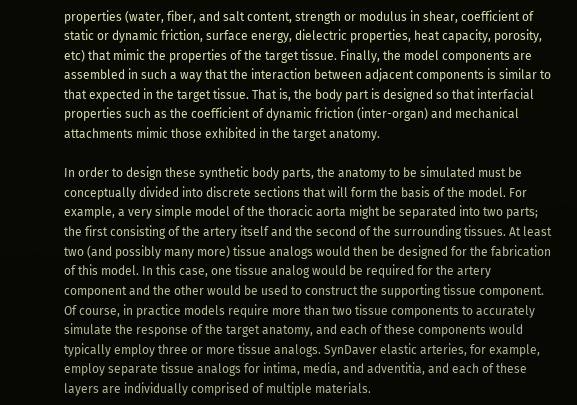properties (water, fiber, and salt content, strength or modulus in shear, coefficient of static or dynamic friction, surface energy, dielectric properties, heat capacity, porosity, etc) that mimic the properties of the target tissue. Finally, the model components are assembled in such a way that the interaction between adjacent components is similar to that expected in the target tissue. That is, the body part is designed so that interfacial properties such as the coefficient of dynamic friction (inter-organ) and mechanical attachments mimic those exhibited in the target anatomy.

In order to design these synthetic body parts, the anatomy to be simulated must be conceptually divided into discrete sections that will form the basis of the model. For example, a very simple model of the thoracic aorta might be separated into two parts; the first consisting of the artery itself and the second of the surrounding tissues. At least two (and possibly many more) tissue analogs would then be designed for the fabrication of this model. In this case, one tissue analog would be required for the artery component and the other would be used to construct the supporting tissue component. Of course, in practice models require more than two tissue components to accurately simulate the response of the target anatomy, and each of these components would typically employ three or more tissue analogs. SynDaver elastic arteries, for example, employ separate tissue analogs for intima, media, and adventitia, and each of these layers are individually comprised of multiple materials.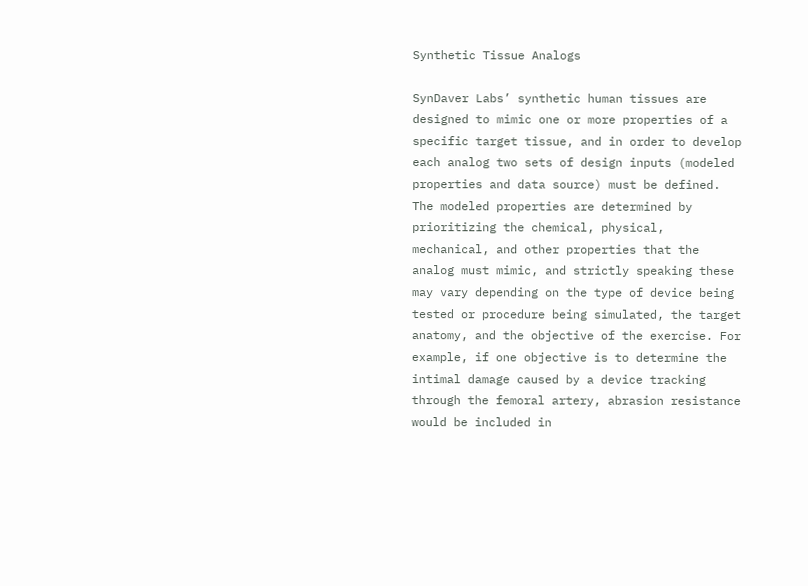Synthetic Tissue Analogs

SynDaver Labs’ synthetic human tissues are designed to mimic one or more properties of a specific target tissue, and in order to develop each analog two sets of design inputs (modeled properties and data source) must be defined. The modeled properties are determined by prioritizing the chemical, physical, mechanical, and other properties that the analog must mimic, and strictly speaking these may vary depending on the type of device being tested or procedure being simulated, the target anatomy, and the objective of the exercise. For example, if one objective is to determine the intimal damage caused by a device tracking through the femoral artery, abrasion resistance would be included in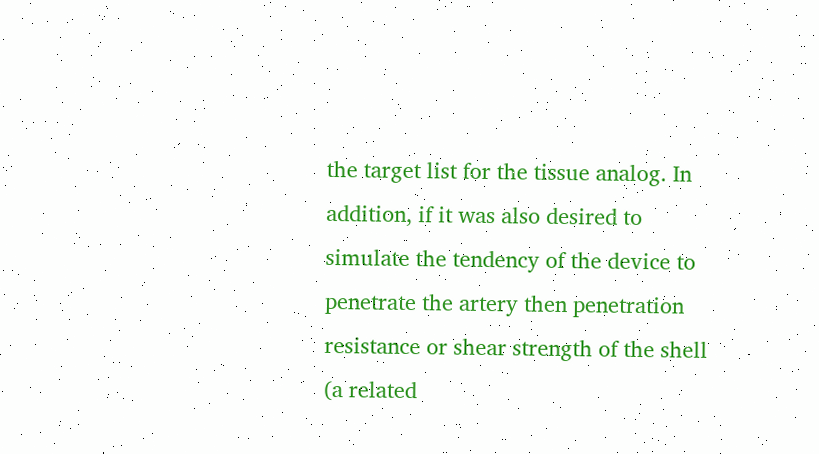the target list for the tissue analog. In addition, if it was also desired to simulate the tendency of the device to penetrate the artery then penetration resistance or shear strength of the shell (a related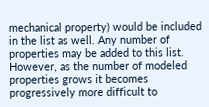mechanical property) would be included in the list as well. Any number of properties may be added to this list. However, as the number of modeled properties grows it becomes progressively more difficult to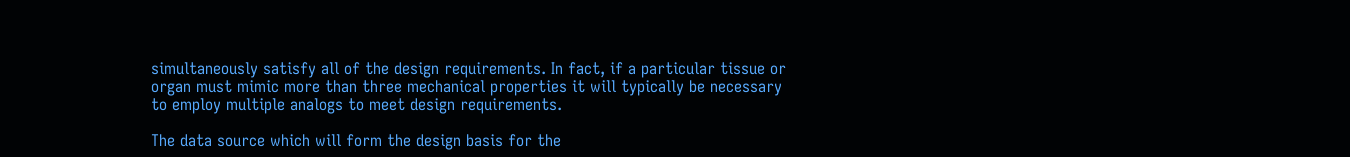simultaneously satisfy all of the design requirements. In fact, if a particular tissue or organ must mimic more than three mechanical properties it will typically be necessary to employ multiple analogs to meet design requirements.

The data source which will form the design basis for the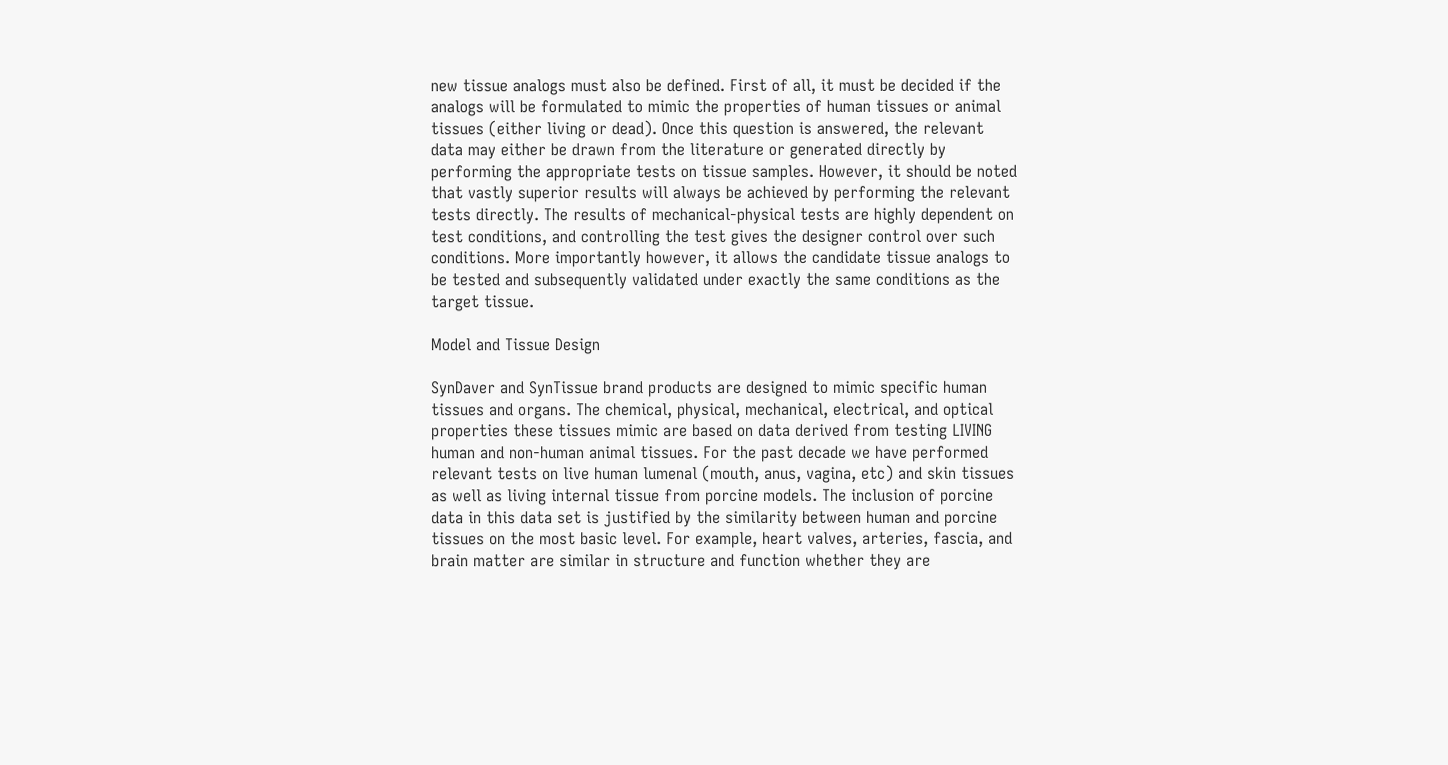new tissue analogs must also be defined. First of all, it must be decided if the analogs will be formulated to mimic the properties of human tissues or animal tissues (either living or dead). Once this question is answered, the relevant data may either be drawn from the literature or generated directly by performing the appropriate tests on tissue samples. However, it should be noted that vastly superior results will always be achieved by performing the relevant tests directly. The results of mechanical-physical tests are highly dependent on test conditions, and controlling the test gives the designer control over such conditions. More importantly however, it allows the candidate tissue analogs to be tested and subsequently validated under exactly the same conditions as the target tissue.

Model and Tissue Design

SynDaver and SynTissue brand products are designed to mimic specific human tissues and organs. The chemical, physical, mechanical, electrical, and optical properties these tissues mimic are based on data derived from testing LIVING human and non-human animal tissues. For the past decade we have performed relevant tests on live human lumenal (mouth, anus, vagina, etc) and skin tissues as well as living internal tissue from porcine models. The inclusion of porcine data in this data set is justified by the similarity between human and porcine tissues on the most basic level. For example, heart valves, arteries, fascia, and brain matter are similar in structure and function whether they are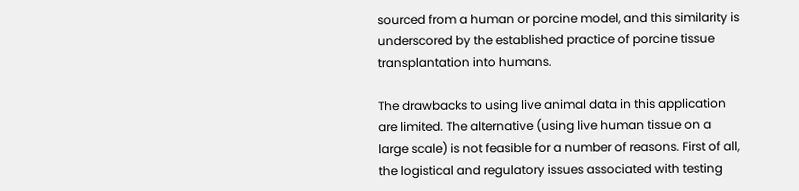sourced from a human or porcine model, and this similarity is underscored by the established practice of porcine tissue transplantation into humans.

The drawbacks to using live animal data in this application are limited. The alternative (using live human tissue on a large scale) is not feasible for a number of reasons. First of all, the logistical and regulatory issues associated with testing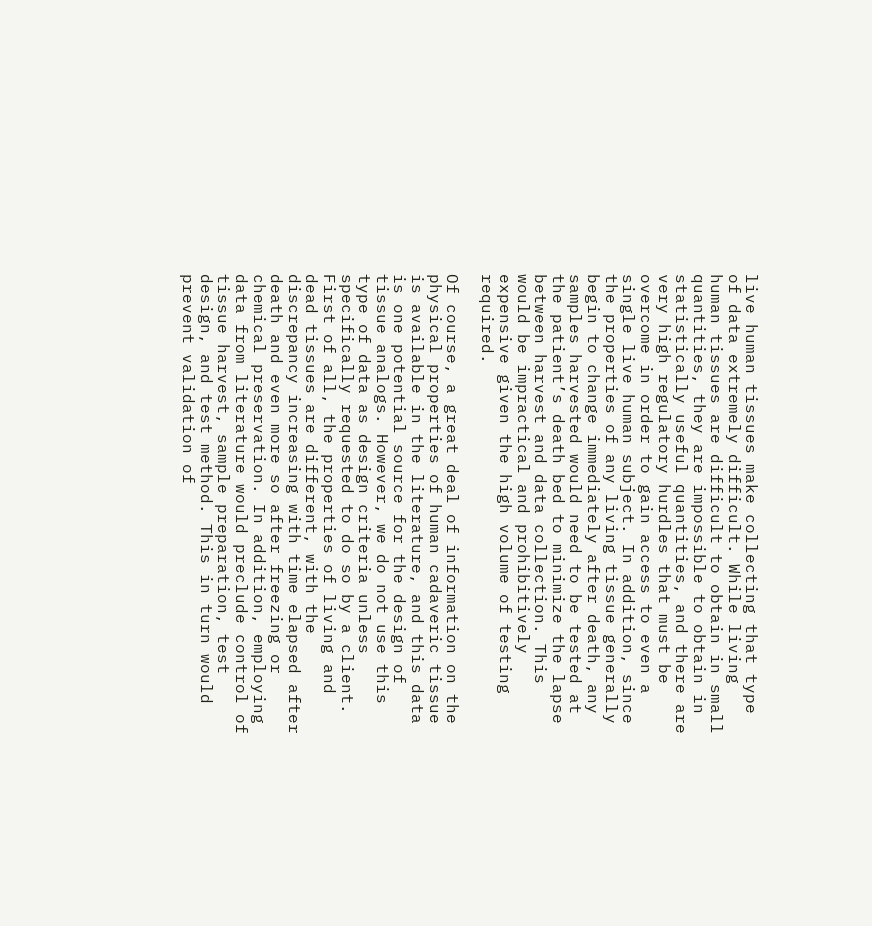live human tissues make collecting that type of data extremely difficult. While living human tissues are difficult to obtain in small quantities, they are impossible to obtain in statistically useful quantities, and there are very high regulatory hurdles that must be overcome in order to gain access to even a single live human subject. In addition, since the properties of any living tissue generally begin to change immediately after death, any samples harvested would need to be tested at the patient’s death bed to minimize the lapse between harvest and data collection. This would be impractical and prohibitively expensive given the high volume of testing required.

Of course, a great deal of information on the physical properties of human cadaveric tissue is available in the literature, and this data is one potential source for the design of tissue analogs. However, we do not use this type of data as design criteria unless specifically requested to do so by a client. First of all, the properties of living and dead tissues are different, with the discrepancy increasing with time elapsed after death and even more so after freezing or chemical preservation. In addition, employing data from literature would preclude control of tissue harvest, sample preparation, test design, and test method. This in turn would prevent validation of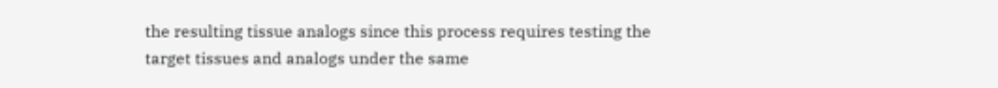the resulting tissue analogs since this process requires testing the target tissues and analogs under the same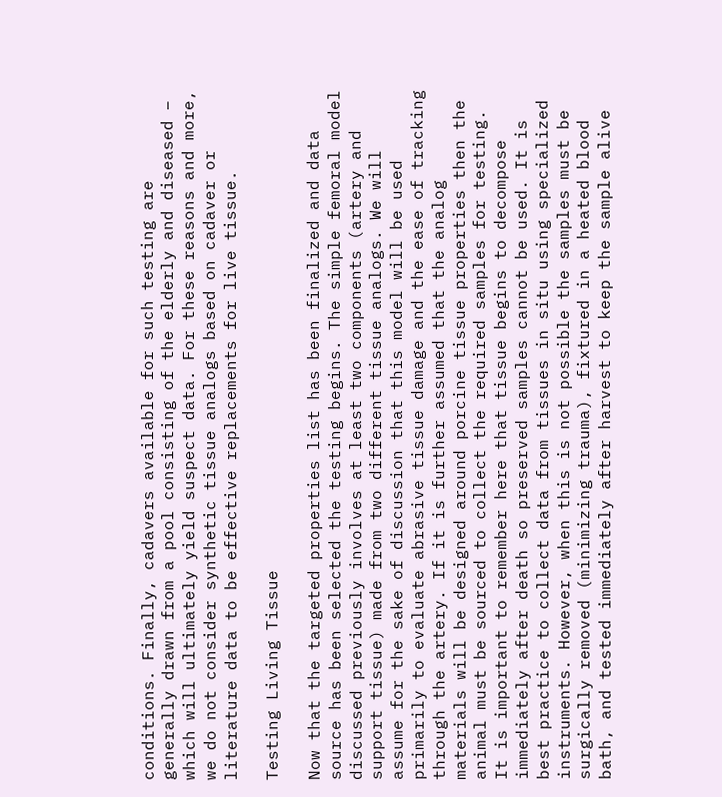conditions. Finally, cadavers available for such testing are generally drawn from a pool consisting of the elderly and diseased – which will ultimately yield suspect data. For these reasons and more, we do not consider synthetic tissue analogs based on cadaver or literature data to be effective replacements for live tissue.

Testing Living Tissue

Now that the targeted properties list has been finalized and data source has been selected the testing begins. The simple femoral model discussed previously involves at least two components (artery and support tissue) made from two different tissue analogs. We will assume for the sake of discussion that this model will be used primarily to evaluate abrasive tissue damage and the ease of tracking through the artery. If it is further assumed that the analog materials will be designed around porcine tissue properties then the animal must be sourced to collect the required samples for testing. It is important to remember here that tissue begins to decompose immediately after death so preserved samples cannot be used. It is best practice to collect data from tissues in situ using specialized instruments. However, when this is not possible the samples must be surgically removed (minimizing trauma), fixtured in a heated blood bath, and tested immediately after harvest to keep the sample alive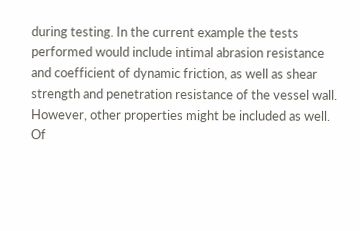during testing. In the current example the tests performed would include intimal abrasion resistance and coefficient of dynamic friction, as well as shear strength and penetration resistance of the vessel wall. However, other properties might be included as well. Of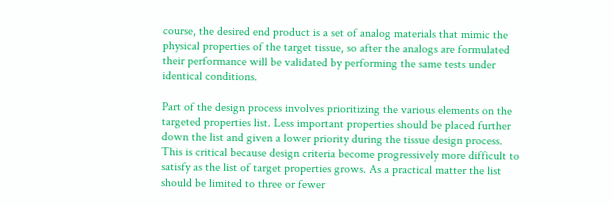course, the desired end product is a set of analog materials that mimic the physical properties of the target tissue, so after the analogs are formulated their performance will be validated by performing the same tests under identical conditions.

Part of the design process involves prioritizing the various elements on the targeted properties list. Less important properties should be placed further down the list and given a lower priority during the tissue design process. This is critical because design criteria become progressively more difficult to satisfy as the list of target properties grows. As a practical matter the list should be limited to three or fewer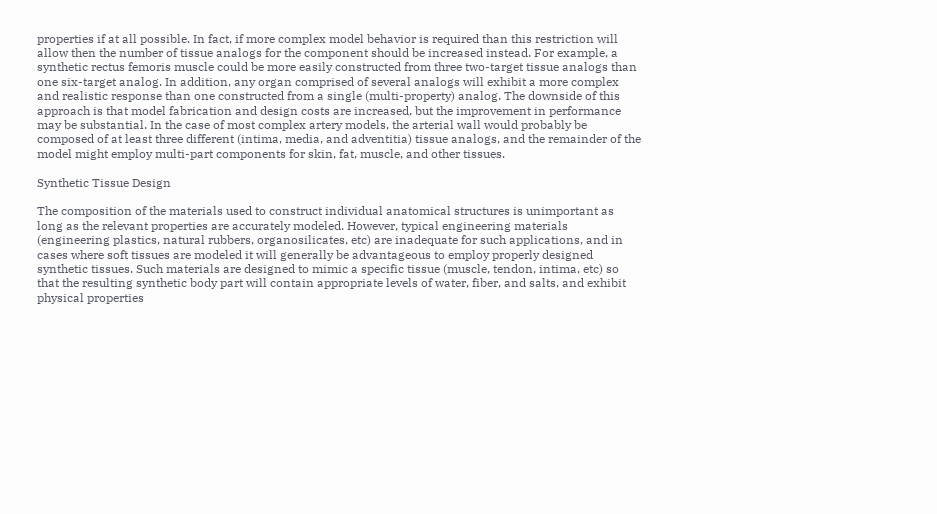properties if at all possible. In fact, if more complex model behavior is required than this restriction will allow then the number of tissue analogs for the component should be increased instead. For example, a synthetic rectus femoris muscle could be more easily constructed from three two-target tissue analogs than one six-target analog. In addition, any organ comprised of several analogs will exhibit a more complex and realistic response than one constructed from a single (multi-property) analog. The downside of this approach is that model fabrication and design costs are increased, but the improvement in performance may be substantial. In the case of most complex artery models, the arterial wall would probably be composed of at least three different (intima, media, and adventitia) tissue analogs, and the remainder of the model might employ multi-part components for skin, fat, muscle, and other tissues.

Synthetic Tissue Design

The composition of the materials used to construct individual anatomical structures is unimportant as long as the relevant properties are accurately modeled. However, typical engineering materials (engineering plastics, natural rubbers, organosilicates, etc) are inadequate for such applications, and in cases where soft tissues are modeled it will generally be advantageous to employ properly designed synthetic tissues. Such materials are designed to mimic a specific tissue (muscle, tendon, intima, etc) so that the resulting synthetic body part will contain appropriate levels of water, fiber, and salts, and exhibit physical properties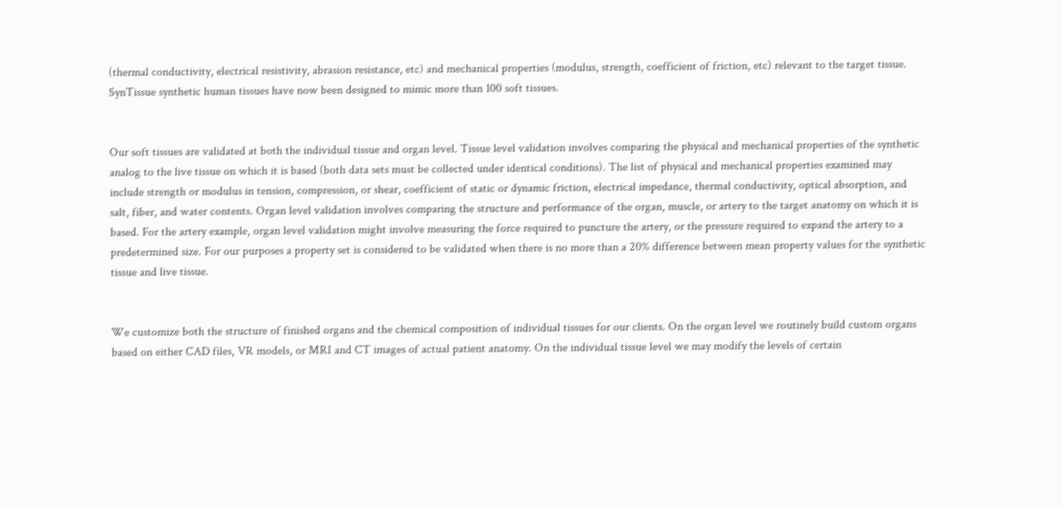(thermal conductivity, electrical resistivity, abrasion resistance, etc) and mechanical properties (modulus, strength, coefficient of friction, etc) relevant to the target tissue. SynTissue synthetic human tissues have now been designed to mimic more than 100 soft tissues.


Our soft tissues are validated at both the individual tissue and organ level. Tissue level validation involves comparing the physical and mechanical properties of the synthetic analog to the live tissue on which it is based (both data sets must be collected under identical conditions). The list of physical and mechanical properties examined may include strength or modulus in tension, compression, or shear, coefficient of static or dynamic friction, electrical impedance, thermal conductivity, optical absorption, and salt, fiber, and water contents. Organ level validation involves comparing the structure and performance of the organ, muscle, or artery to the target anatomy on which it is based. For the artery example, organ level validation might involve measuring the force required to puncture the artery, or the pressure required to expand the artery to a predetermined size. For our purposes a property set is considered to be validated when there is no more than a 20% difference between mean property values for the synthetic tissue and live tissue.


We customize both the structure of finished organs and the chemical composition of individual tissues for our clients. On the organ level we routinely build custom organs based on either CAD files, VR models, or MRI and CT images of actual patient anatomy. On the individual tissue level we may modify the levels of certain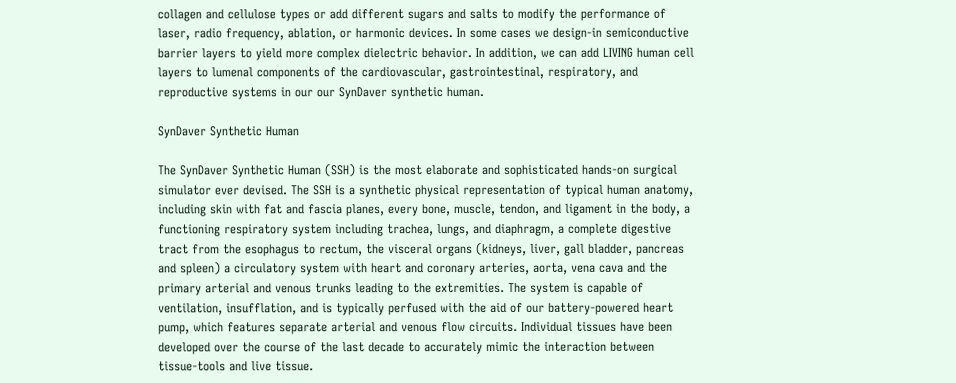collagen and cellulose types or add different sugars and salts to modify the performance of laser, radio frequency, ablation, or harmonic devices. In some cases we design-in semiconductive barrier layers to yield more complex dielectric behavior. In addition, we can add LIVING human cell layers to lumenal components of the cardiovascular, gastrointestinal, respiratory, and reproductive systems in our our SynDaver synthetic human.

SynDaver Synthetic Human

The SynDaver Synthetic Human (SSH) is the most elaborate and sophisticated hands-on surgical simulator ever devised. The SSH is a synthetic physical representation of typical human anatomy, including skin with fat and fascia planes, every bone, muscle, tendon, and ligament in the body, a functioning respiratory system including trachea, lungs, and diaphragm, a complete digestive tract from the esophagus to rectum, the visceral organs (kidneys, liver, gall bladder, pancreas and spleen) a circulatory system with heart and coronary arteries, aorta, vena cava and the primary arterial and venous trunks leading to the extremities. The system is capable of ventilation, insufflation, and is typically perfused with the aid of our battery-powered heart pump, which features separate arterial and venous flow circuits. Individual tissues have been developed over the course of the last decade to accurately mimic the interaction between tissue-tools and live tissue.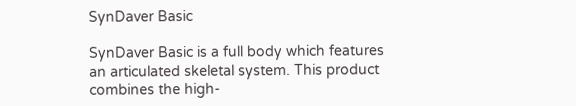SynDaver Basic

SynDaver Basic is a full body which features an articulated skeletal system. This product combines the high-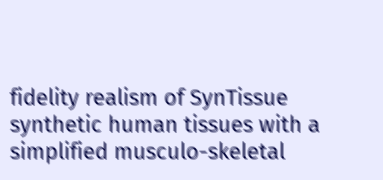fidelity realism of SynTissue synthetic human tissues with a simplified musculo-skeletal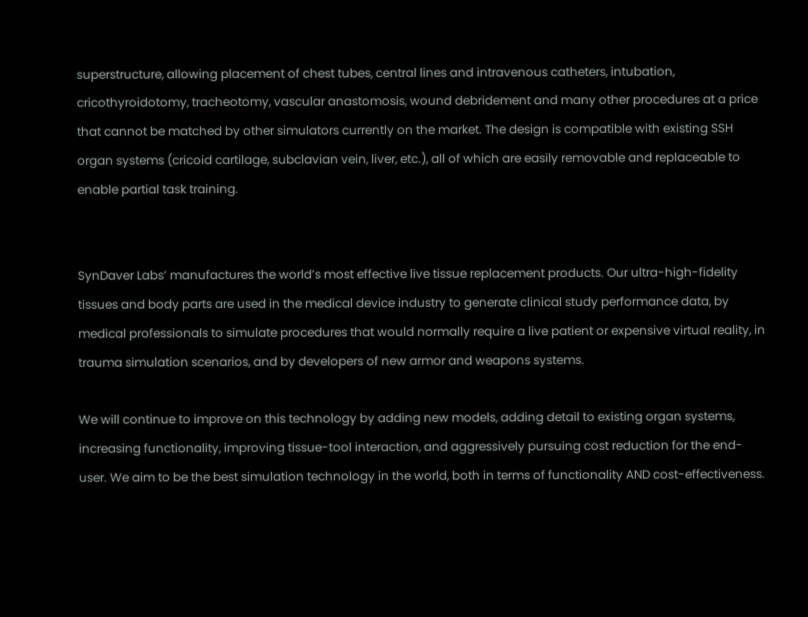superstructure, allowing placement of chest tubes, central lines and intravenous catheters, intubation, cricothyroidotomy, tracheotomy, vascular anastomosis, wound debridement and many other procedures at a price that cannot be matched by other simulators currently on the market. The design is compatible with existing SSH organ systems (cricoid cartilage, subclavian vein, liver, etc.), all of which are easily removable and replaceable to enable partial task training.


SynDaver Labs’ manufactures the world’s most effective live tissue replacement products. Our ultra-high-fidelity tissues and body parts are used in the medical device industry to generate clinical study performance data, by medical professionals to simulate procedures that would normally require a live patient or expensive virtual reality, in trauma simulation scenarios, and by developers of new armor and weapons systems.

We will continue to improve on this technology by adding new models, adding detail to existing organ systems, increasing functionality, improving tissue-tool interaction, and aggressively pursuing cost reduction for the end-user. We aim to be the best simulation technology in the world, both in terms of functionality AND cost-effectiveness.